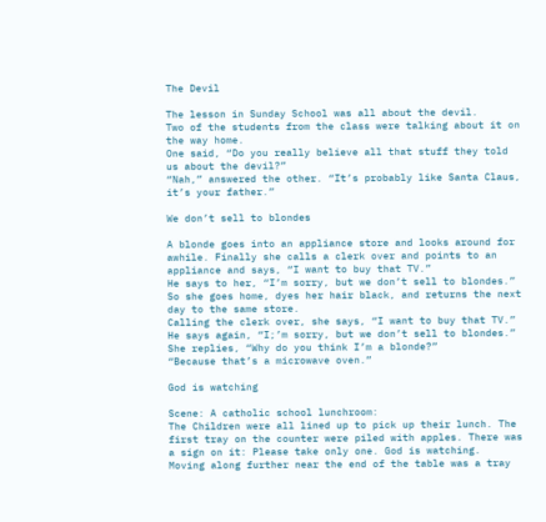The Devil

The lesson in Sunday School was all about the devil.
Two of the students from the class were talking about it on the way home.
One said, “Do you really believe all that stuff they told us about the devil?”
“Nah,” answered the other. “It’s probably like Santa Claus, it’s your father.”

We don’t sell to blondes

A blonde goes into an appliance store and looks around for awhile. Finally she calls a clerk over and points to an appliance and says, “I want to buy that TV.”
He says to her, “I’m sorry, but we don’t sell to blondes.”
So she goes home, dyes her hair black, and returns the next day to the same store.
Calling the clerk over, she says, “I want to buy that TV.”
He says again, “I;’m sorry, but we don’t sell to blondes.”
She replies, “Why do you think I’m a blonde?”
“Because that’s a microwave oven.”

God is watching

Scene: A catholic school lunchroom:
The Children were all lined up to pick up their lunch. The first tray on the counter were piled with apples. There was a sign on it: Please take only one. God is watching.
Moving along further near the end of the table was a tray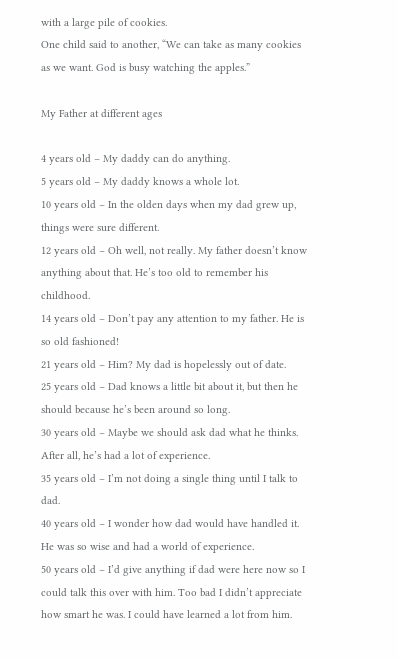with a large pile of cookies.
One child said to another, “We can take as many cookies as we want. God is busy watching the apples.”

My Father at different ages

4 years old – My daddy can do anything.
5 years old – My daddy knows a whole lot.
10 years old – In the olden days when my dad grew up, things were sure different.
12 years old – Oh well, not really. My father doesn’t know anything about that. He’s too old to remember his childhood.
14 years old – Don’t pay any attention to my father. He is so old fashioned!
21 years old – Him? My dad is hopelessly out of date.
25 years old – Dad knows a little bit about it, but then he should because he’s been around so long.
30 years old – Maybe we should ask dad what he thinks. After all, he’s had a lot of experience.
35 years old – I’m not doing a single thing until I talk to dad.
40 years old – I wonder how dad would have handled it. He was so wise and had a world of experience.
50 years old – I’d give anything if dad were here now so I could talk this over with him. Too bad I didn’t appreciate how smart he was. I could have learned a lot from him.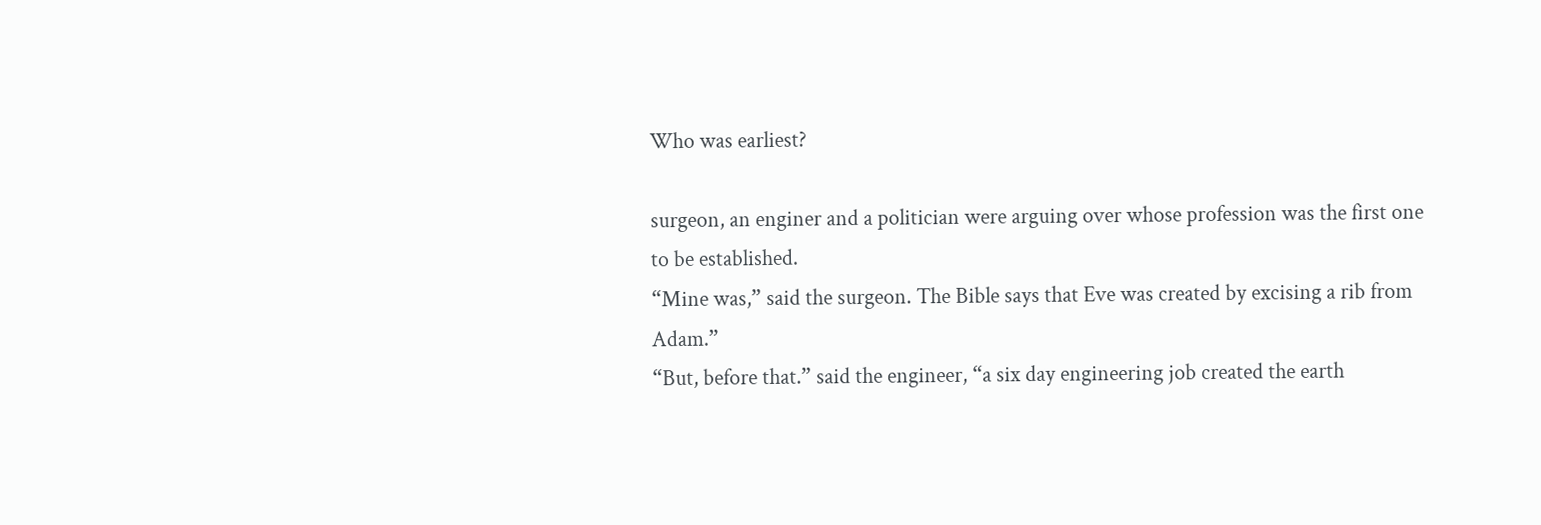Who was earliest?

surgeon, an enginer and a politician were arguing over whose profession was the first one to be established.
“Mine was,” said the surgeon. The Bible says that Eve was created by excising a rib from Adam.”
“But, before that.” said the engineer, “a six day engineering job created the earth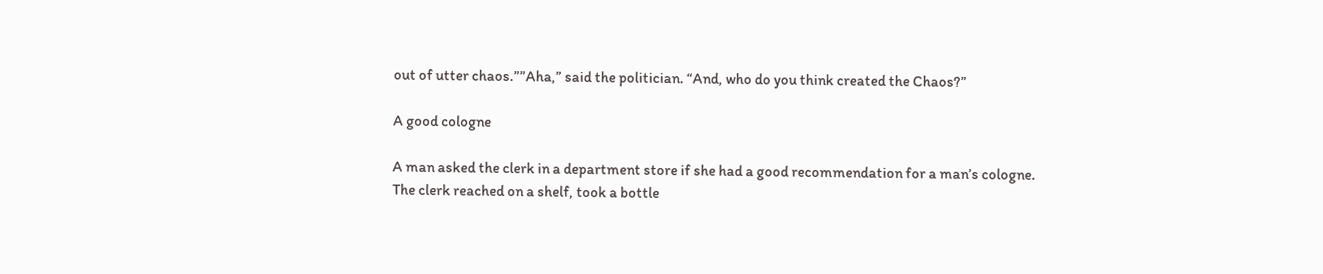out of utter chaos.””Aha,” said the politician. “And, who do you think created the Chaos?”

A good cologne

A man asked the clerk in a department store if she had a good recommendation for a man’s cologne.
The clerk reached on a shelf, took a bottle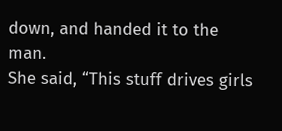down, and handed it to the man.
She said, “This stuff drives girls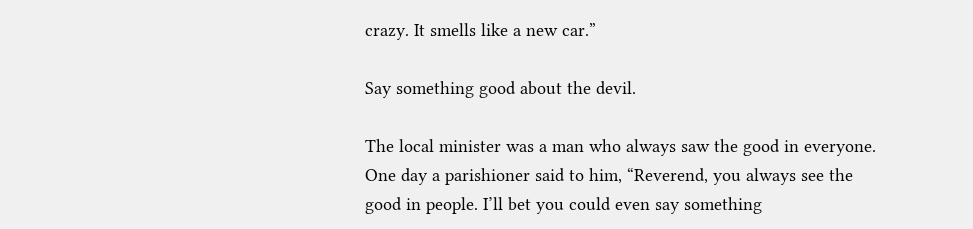crazy. It smells like a new car.”

Say something good about the devil.

The local minister was a man who always saw the good in everyone.
One day a parishioner said to him, “Reverend, you always see the good in people. I’ll bet you could even say something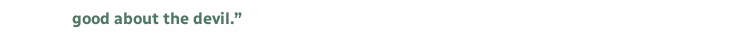good about the devil.”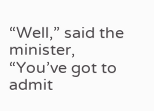“Well,” said the minister, “You’ve got to admit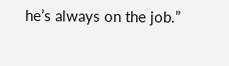he’s always on the job.”